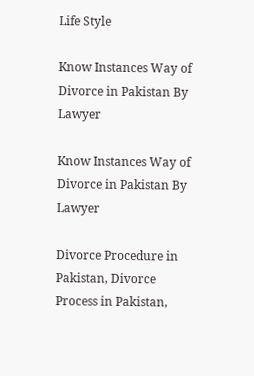Life Style

Know Instances Way of Divorce in Pakistan By Lawyer

Know Instances Way of Divorce in Pakistan By Lawyer

Divorce Procedure in Pakistan, Divorce Process in Pakistan,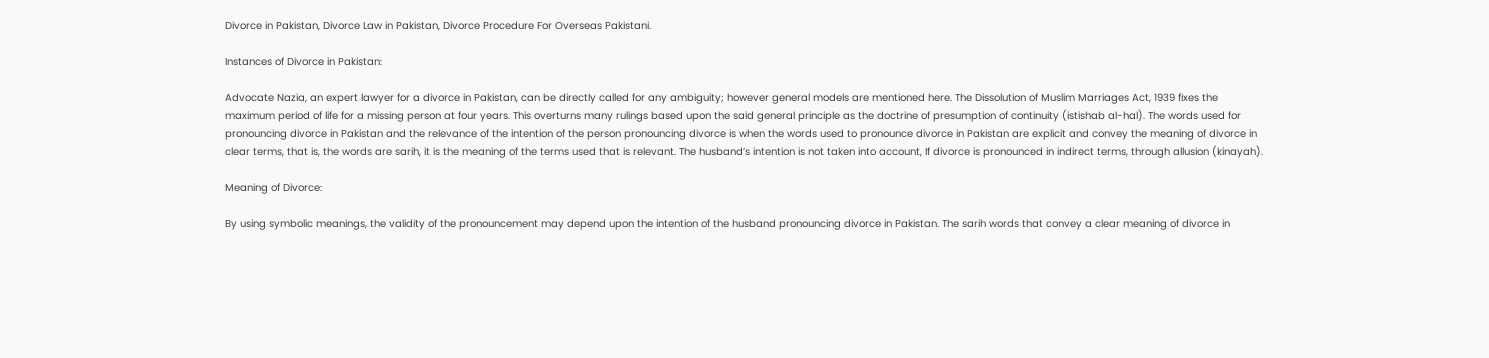Divorce in Pakistan, Divorce Law in Pakistan, Divorce Procedure For Overseas Pakistani.

Instances of Divorce in Pakistan:

Advocate Nazia, an expert lawyer for a divorce in Pakistan, can be directly called for any ambiguity; however general models are mentioned here. The Dissolution of Muslim Marriages Act, 1939 fixes the maximum period of life for a missing person at four years. This overturns many rulings based upon the said general principle as the doctrine of presumption of continuity (istishab al-hal). The words used for pronouncing divorce in Pakistan and the relevance of the intention of the person pronouncing divorce is when the words used to pronounce divorce in Pakistan are explicit and convey the meaning of divorce in clear terms, that is, the words are sarih, it is the meaning of the terms used that is relevant. The husband’s intention is not taken into account, If divorce is pronounced in indirect terms, through allusion (kinayah).

Meaning of Divorce:

By using symbolic meanings, the validity of the pronouncement may depend upon the intention of the husband pronouncing divorce in Pakistan. The sarih words that convey a clear meaning of divorce in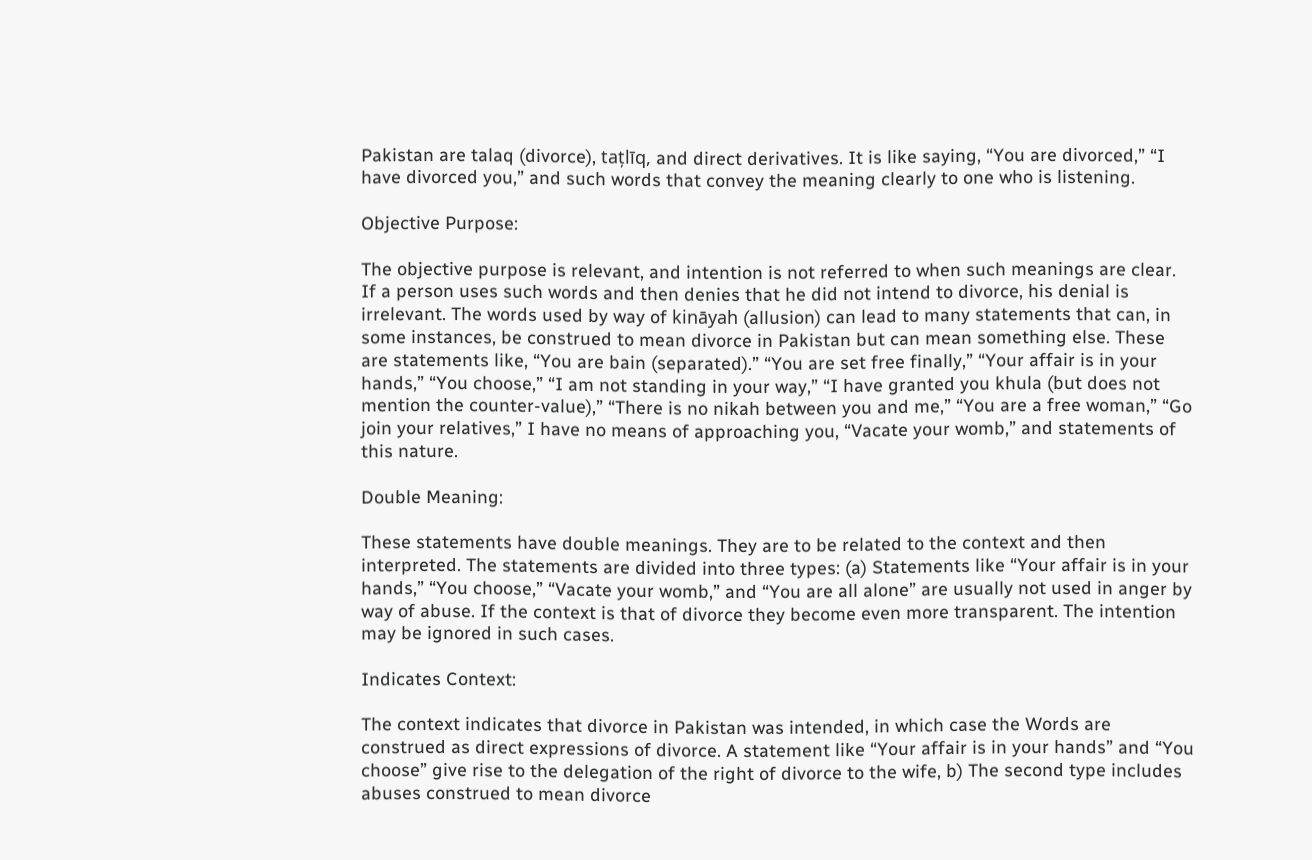Pakistan are talaq (divorce), tațlīq, and direct derivatives. It is like saying, “You are divorced,” “I have divorced you,” and such words that convey the meaning clearly to one who is listening.

Objective Purpose:

The objective purpose is relevant, and intention is not referred to when such meanings are clear. If a person uses such words and then denies that he did not intend to divorce, his denial is irrelevant. The words used by way of kināyah (allusion) can lead to many statements that can, in some instances, be construed to mean divorce in Pakistan but can mean something else. These are statements like, “You are bain (separated).” “You are set free finally,” “Your affair is in your hands,” “You choose,” “I am not standing in your way,” “I have granted you khula (but does not mention the counter-value),” “There is no nikah between you and me,” “You are a free woman,” “Go join your relatives,” I have no means of approaching you, “Vacate your womb,” and statements of this nature.

Double Meaning:

These statements have double meanings. They are to be related to the context and then interpreted. The statements are divided into three types: (a) Statements like “Your affair is in your hands,” “You choose,” “Vacate your womb,” and “You are all alone” are usually not used in anger by way of abuse. If the context is that of divorce they become even more transparent. The intention may be ignored in such cases.

Indicates Context:

The context indicates that divorce in Pakistan was intended, in which case the Words are construed as direct expressions of divorce. A statement like “Your affair is in your hands” and “You choose” give rise to the delegation of the right of divorce to the wife, b) The second type includes abuses construed to mean divorce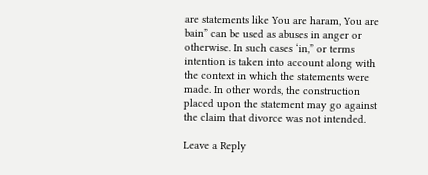are statements like You are haram, You are bain” can be used as abuses in anger or otherwise. In such cases ‘in,” or terms intention is taken into account along with the context in which the statements were made. In other words, the construction placed upon the statement may go against the claim that divorce was not intended.

Leave a Reply